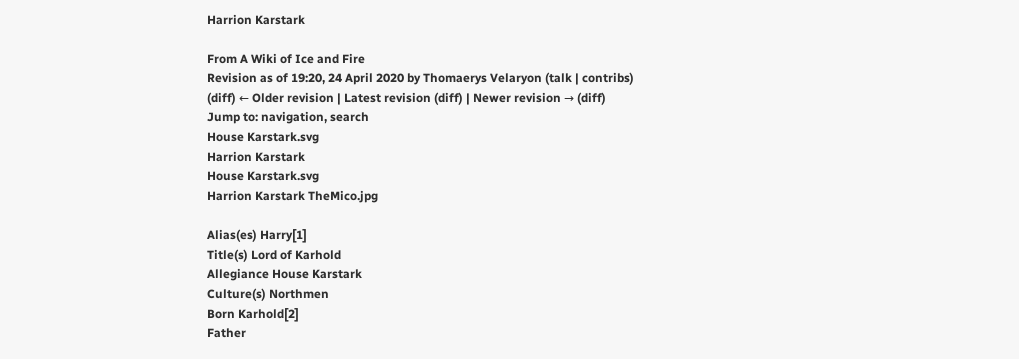Harrion Karstark

From A Wiki of Ice and Fire
Revision as of 19:20, 24 April 2020 by Thomaerys Velaryon (talk | contribs)
(diff) ← Older revision | Latest revision (diff) | Newer revision → (diff)
Jump to: navigation, search
House Karstark.svg
Harrion Karstark
House Karstark.svg
Harrion Karstark TheMico.jpg

Alias(es) Harry[1]
Title(s) Lord of Karhold
Allegiance House Karstark
Culture(s) Northmen
Born Karhold[2]
Father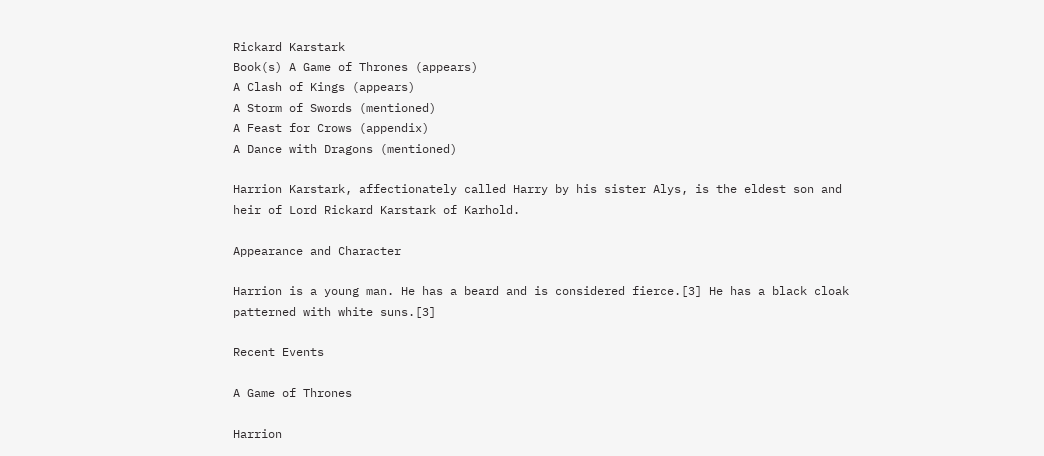Rickard Karstark
Book(s) A Game of Thrones (appears)
A Clash of Kings (appears)
A Storm of Swords (mentioned)
A Feast for Crows (appendix)
A Dance with Dragons (mentioned)

Harrion Karstark, affectionately called Harry by his sister Alys, is the eldest son and heir of Lord Rickard Karstark of Karhold.

Appearance and Character

Harrion is a young man. He has a beard and is considered fierce.[3] He has a black cloak patterned with white suns.[3]

Recent Events

A Game of Thrones

Harrion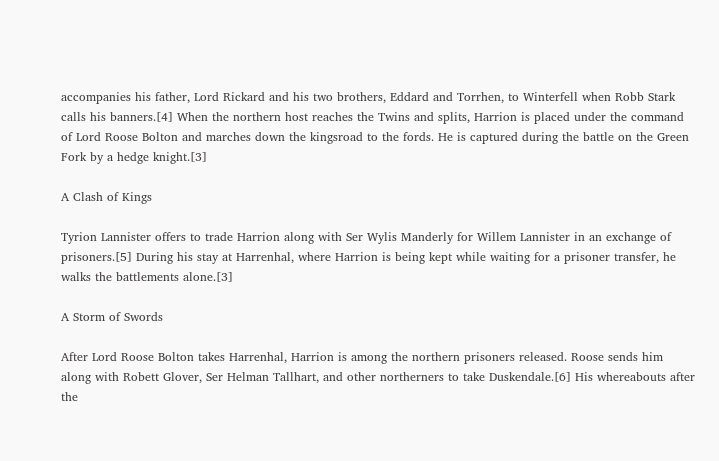accompanies his father, Lord Rickard and his two brothers, Eddard and Torrhen, to Winterfell when Robb Stark calls his banners.[4] When the northern host reaches the Twins and splits, Harrion is placed under the command of Lord Roose Bolton and marches down the kingsroad to the fords. He is captured during the battle on the Green Fork by a hedge knight.[3]

A Clash of Kings

Tyrion Lannister offers to trade Harrion along with Ser Wylis Manderly for Willem Lannister in an exchange of prisoners.[5] During his stay at Harrenhal, where Harrion is being kept while waiting for a prisoner transfer, he walks the battlements alone.[3]

A Storm of Swords

After Lord Roose Bolton takes Harrenhal, Harrion is among the northern prisoners released. Roose sends him along with Robett Glover, Ser Helman Tallhart, and other northerners to take Duskendale.[6] His whereabouts after the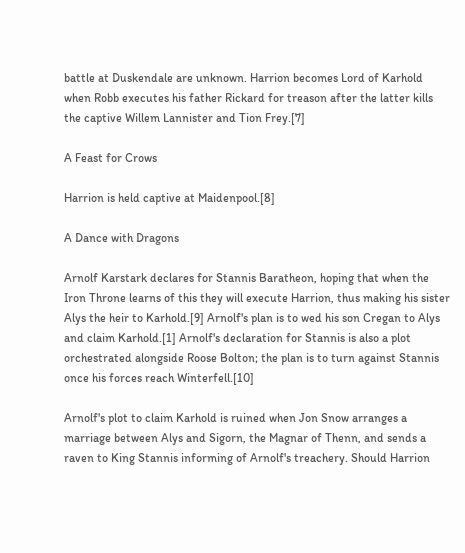battle at Duskendale are unknown. Harrion becomes Lord of Karhold when Robb executes his father Rickard for treason after the latter kills the captive Willem Lannister and Tion Frey.[7]

A Feast for Crows

Harrion is held captive at Maidenpool.[8]

A Dance with Dragons

Arnolf Karstark declares for Stannis Baratheon, hoping that when the Iron Throne learns of this they will execute Harrion, thus making his sister Alys the heir to Karhold.[9] Arnolf's plan is to wed his son Cregan to Alys and claim Karhold.[1] Arnolf's declaration for Stannis is also a plot orchestrated alongside Roose Bolton; the plan is to turn against Stannis once his forces reach Winterfell.[10]

Arnolf's plot to claim Karhold is ruined when Jon Snow arranges a marriage between Alys and Sigorn, the Magnar of Thenn, and sends a raven to King Stannis informing of Arnolf's treachery. Should Harrion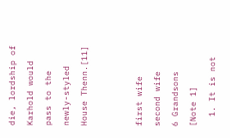die, lordship of Karhold would pass to the newly-styled House Thenn.[11]


first wife
second wife
6 Grandsons
[Note 1]
  1. It is not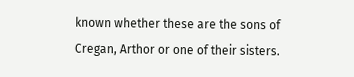known whether these are the sons of Cregan, Arthor or one of their sisters.